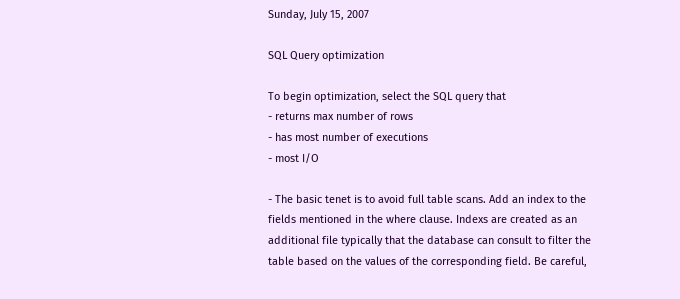Sunday, July 15, 2007

SQL Query optimization

To begin optimization, select the SQL query that
- returns max number of rows
- has most number of executions
- most I/O

- The basic tenet is to avoid full table scans. Add an index to the fields mentioned in the where clause. Indexs are created as an additional file typically that the database can consult to filter the table based on the values of the corresponding field. Be careful,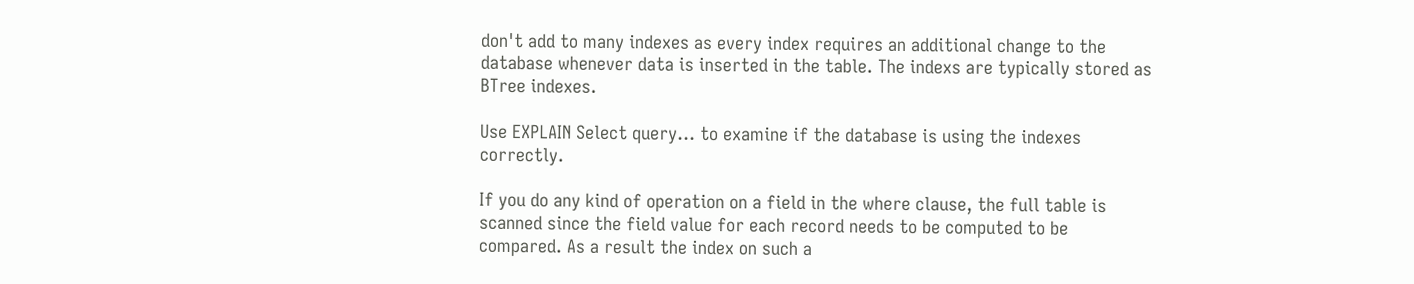don't add to many indexes as every index requires an additional change to the database whenever data is inserted in the table. The indexs are typically stored as BTree indexes.

Use EXPLAIN Select query... to examine if the database is using the indexes correctly.

If you do any kind of operation on a field in the where clause, the full table is scanned since the field value for each record needs to be computed to be compared. As a result the index on such a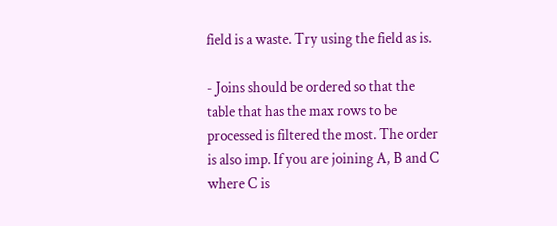field is a waste. Try using the field as is.

- Joins should be ordered so that the table that has the max rows to be processed is filtered the most. The order is also imp. If you are joining A, B and C where C is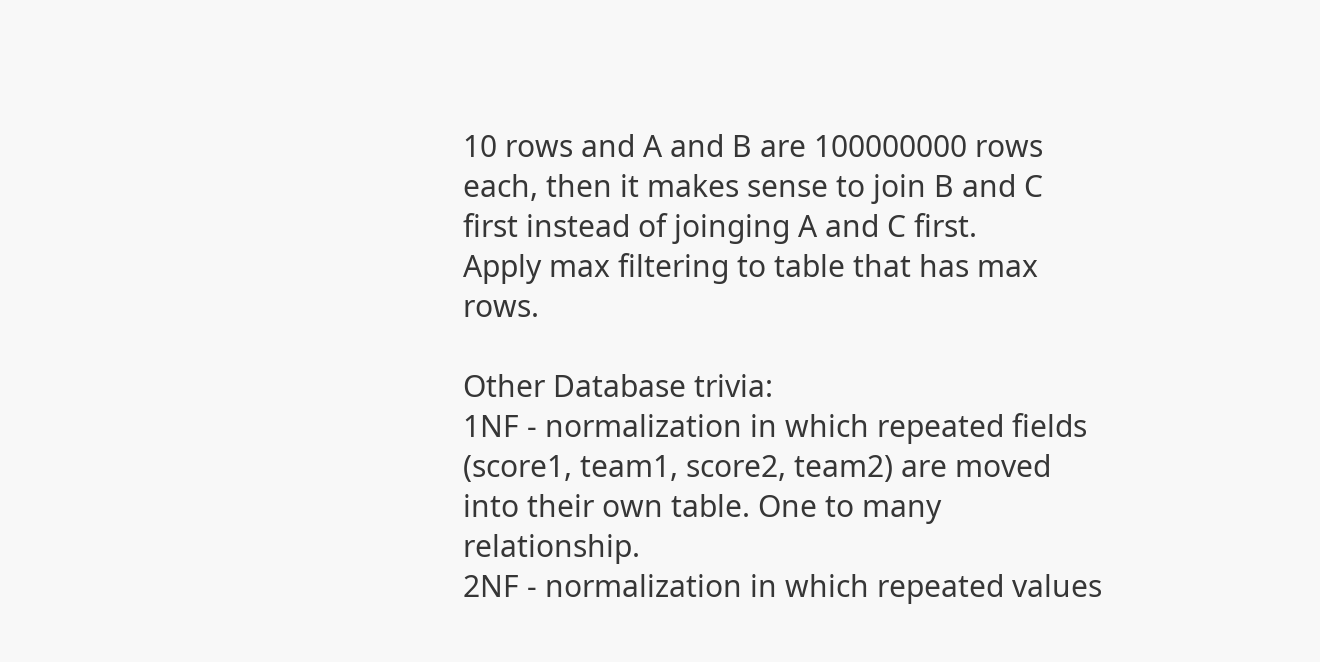10 rows and A and B are 100000000 rows each, then it makes sense to join B and C first instead of joinging A and C first.
Apply max filtering to table that has max rows.

Other Database trivia:
1NF - normalization in which repeated fields (score1, team1, score2, team2) are moved into their own table. One to many relationship.
2NF - normalization in which repeated values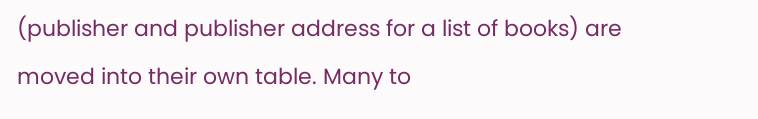(publisher and publisher address for a list of books) are moved into their own table. Many to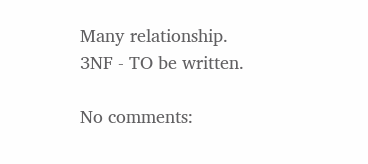Many relationship.
3NF - TO be written.

No comments: